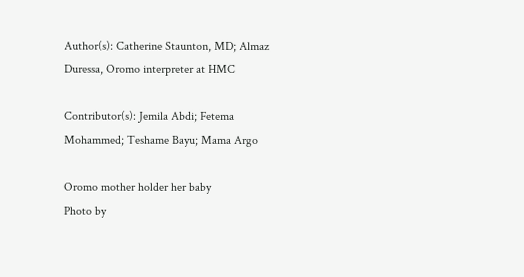Author(s): Catherine Staunton, MD; Almaz Duressa, Oromo interpreter at HMC

Contributor(s): Jemila Abdi; Fetema Mohammed; Teshame Bayu; Mama Argo

Oromo mother holder her baby
Photo by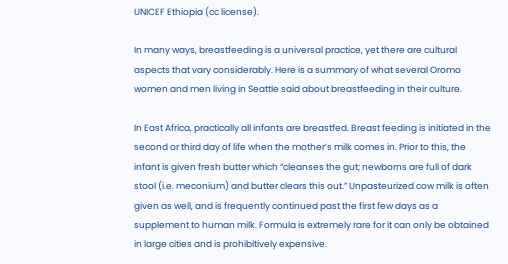UNICEF Ethiopia (cc license).

In many ways, breastfeeding is a universal practice, yet there are cultural aspects that vary considerably. Here is a summary of what several Oromo women and men living in Seattle said about breastfeeding in their culture.

In East Africa, practically all infants are breastfed. Breast feeding is initiated in the second or third day of life when the mother’s milk comes in. Prior to this, the infant is given fresh butter which “cleanses the gut; newborns are full of dark stool (i.e. meconium) and butter clears this out.” Unpasteurized cow milk is often given as well, and is frequently continued past the first few days as a supplement to human milk. Formula is extremely rare for it can only be obtained in large cities and is prohibitively expensive.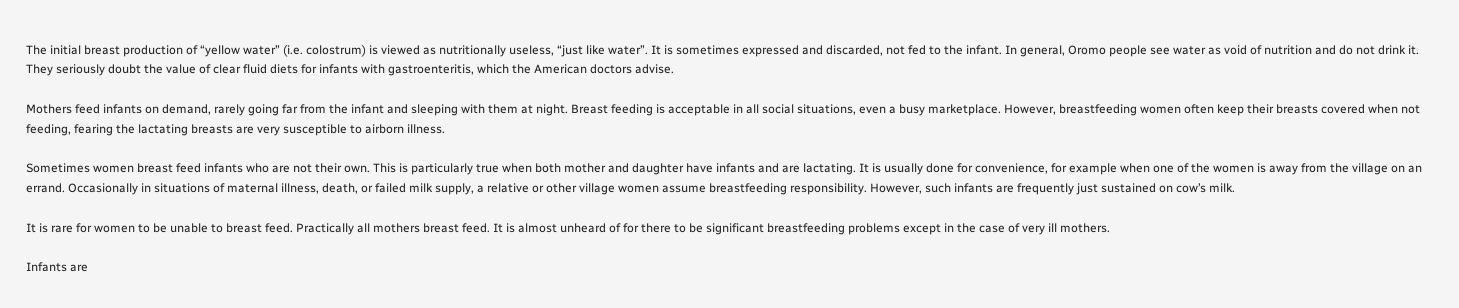The initial breast production of “yellow water” (i.e. colostrum) is viewed as nutritionally useless, “just like water”. It is sometimes expressed and discarded, not fed to the infant. In general, Oromo people see water as void of nutrition and do not drink it. They seriously doubt the value of clear fluid diets for infants with gastroenteritis, which the American doctors advise.

Mothers feed infants on demand, rarely going far from the infant and sleeping with them at night. Breast feeding is acceptable in all social situations, even a busy marketplace. However, breastfeeding women often keep their breasts covered when not feeding, fearing the lactating breasts are very susceptible to airborn illness.

Sometimes women breast feed infants who are not their own. This is particularly true when both mother and daughter have infants and are lactating. It is usually done for convenience, for example when one of the women is away from the village on an errand. Occasionally in situations of maternal illness, death, or failed milk supply, a relative or other village women assume breastfeeding responsibility. However, such infants are frequently just sustained on cow’s milk.

It is rare for women to be unable to breast feed. Practically all mothers breast feed. It is almost unheard of for there to be significant breastfeeding problems except in the case of very ill mothers.

Infants are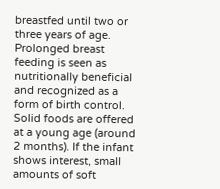breastfed until two or three years of age. Prolonged breast feeding is seen as nutritionally beneficial and recognized as a form of birth control. Solid foods are offered at a young age (around 2 months). If the infant shows interest, small amounts of soft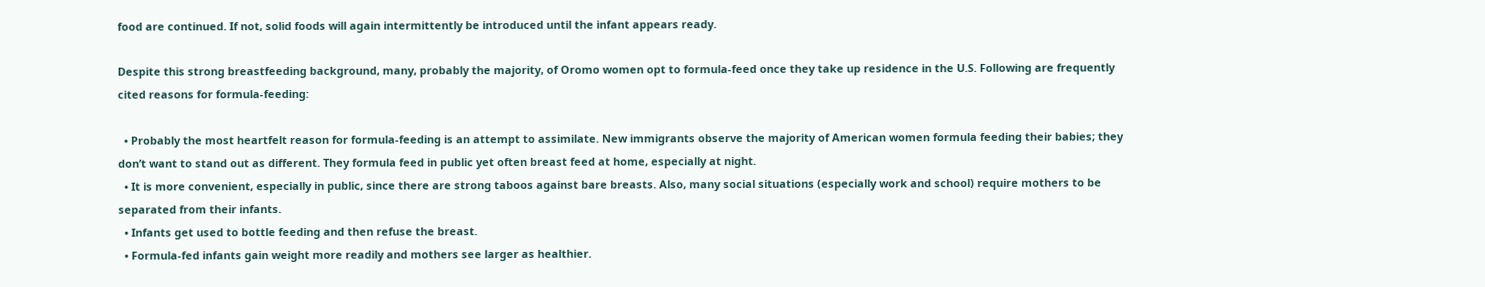food are continued. If not, solid foods will again intermittently be introduced until the infant appears ready.

Despite this strong breastfeeding background, many, probably the majority, of Oromo women opt to formula-feed once they take up residence in the U.S. Following are frequently cited reasons for formula-feeding:

  • Probably the most heartfelt reason for formula-feeding is an attempt to assimilate. New immigrants observe the majority of American women formula feeding their babies; they don’t want to stand out as different. They formula feed in public yet often breast feed at home, especially at night.
  • It is more convenient, especially in public, since there are strong taboos against bare breasts. Also, many social situations (especially work and school) require mothers to be separated from their infants.
  • Infants get used to bottle feeding and then refuse the breast.
  • Formula-fed infants gain weight more readily and mothers see larger as healthier.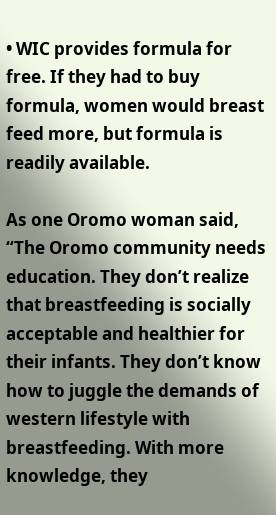• WIC provides formula for free. If they had to buy formula, women would breast feed more, but formula is readily available.

As one Oromo woman said, “The Oromo community needs education. They don’t realize that breastfeeding is socially acceptable and healthier for their infants. They don’t know how to juggle the demands of western lifestyle with breastfeeding. With more knowledge, they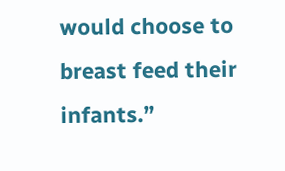would choose to breast feed their infants.”